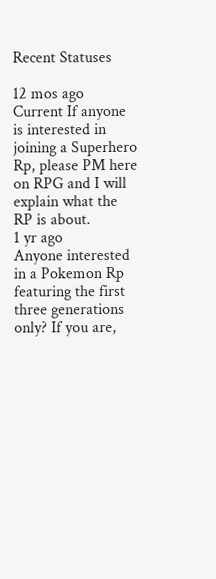Recent Statuses

12 mos ago
Current If anyone is interested in joining a Superhero Rp, please PM here on RPG and I will explain what the RP is about.
1 yr ago
Anyone interested in a Pokemon Rp featuring the first three generations only? If you are,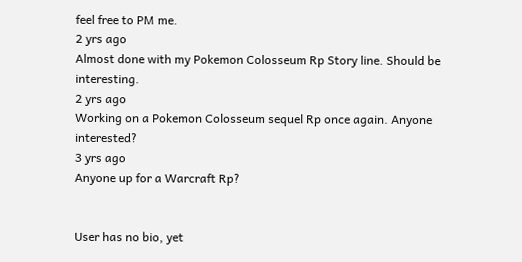feel free to PM me.
2 yrs ago
Almost done with my Pokemon Colosseum Rp Story line. Should be interesting.
2 yrs ago
Working on a Pokemon Colosseum sequel Rp once again. Anyone interested?
3 yrs ago
Anyone up for a Warcraft Rp?


User has no bio, yet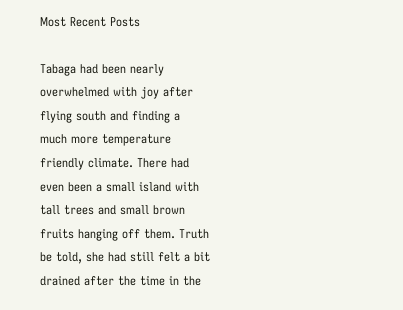Most Recent Posts

Tabaga had been nearly overwhelmed with joy after flying south and finding a much more temperature friendly climate. There had even been a small island with tall trees and small brown fruits hanging off them. Truth be told, she had still felt a bit drained after the time in the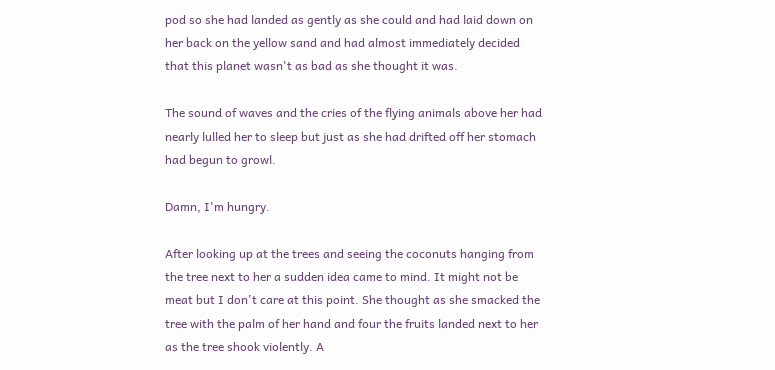pod so she had landed as gently as she could and had laid down on her back on the yellow sand and had almost immediately decided that this planet wasn't as bad as she thought it was.

The sound of waves and the cries of the flying animals above her had nearly lulled her to sleep but just as she had drifted off her stomach had begun to growl.

Damn, I'm hungry.

After looking up at the trees and seeing the coconuts hanging from the tree next to her a sudden idea came to mind. It might not be meat but I don't care at this point. She thought as she smacked the tree with the palm of her hand and four the fruits landed next to her as the tree shook violently. A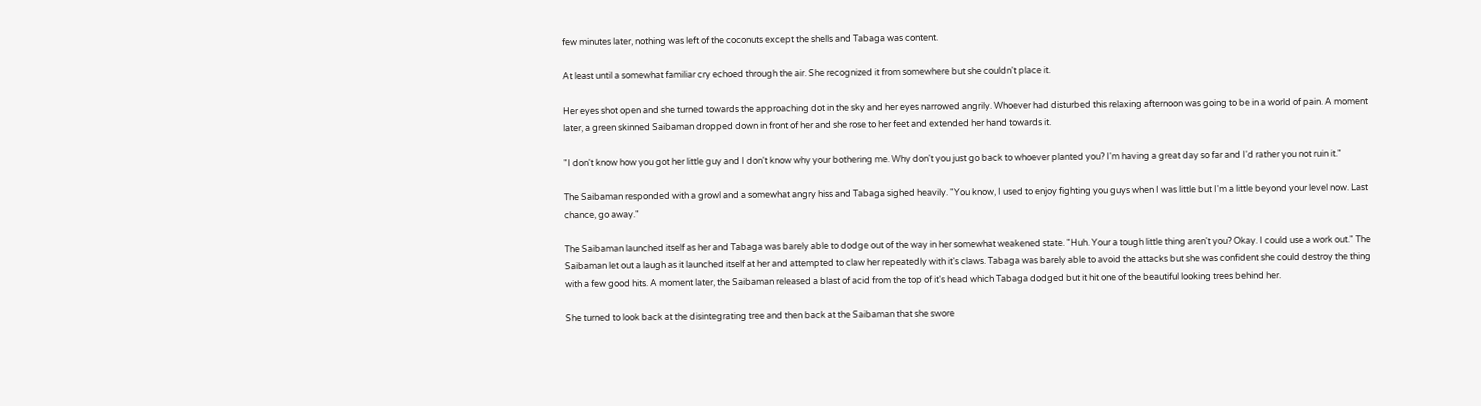few minutes later, nothing was left of the coconuts except the shells and Tabaga was content.

At least until a somewhat familiar cry echoed through the air. She recognized it from somewhere but she couldn't place it.

Her eyes shot open and she turned towards the approaching dot in the sky and her eyes narrowed angrily. Whoever had disturbed this relaxing afternoon was going to be in a world of pain. A moment later, a green skinned Saibaman dropped down in front of her and she rose to her feet and extended her hand towards it.

"I don't know how you got her little guy and I don't know why your bothering me. Why don't you just go back to whoever planted you? I'm having a great day so far and I'd rather you not ruin it."

The Saibaman responded with a growl and a somewhat angry hiss and Tabaga sighed heavily. "You know, I used to enjoy fighting you guys when I was little but I'm a little beyond your level now. Last chance, go away."

The Saibaman launched itself as her and Tabaga was barely able to dodge out of the way in her somewhat weakened state. "Huh. Your a tough little thing aren't you? Okay. I could use a work out." The Saibaman let out a laugh as it launched itself at her and attempted to claw her repeatedly with it's claws. Tabaga was barely able to avoid the attacks but she was confident she could destroy the thing with a few good hits. A moment later, the Saibaman released a blast of acid from the top of it's head which Tabaga dodged but it hit one of the beautiful looking trees behind her.

She turned to look back at the disintegrating tree and then back at the Saibaman that she swore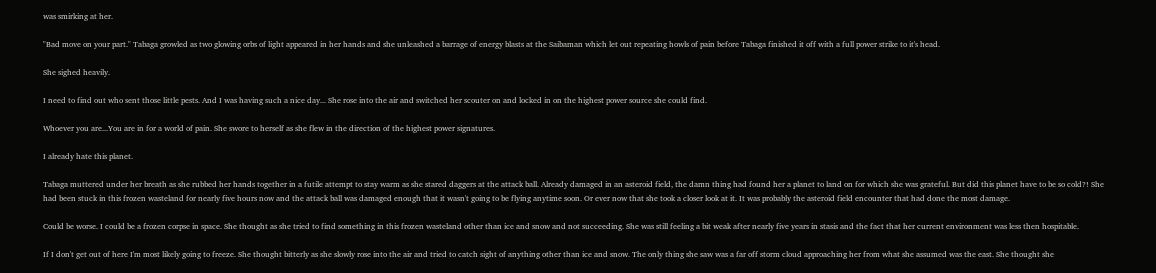was smirking at her.

"Bad move on your part." Tabaga growled as two glowing orbs of light appeared in her hands and she unleashed a barrage of energy blasts at the Saibaman which let out repeating howls of pain before Tabaga finished it off with a full power strike to it's head.

She sighed heavily.

I need to find out who sent those little pests. And I was having such a nice day... She rose into the air and switched her scouter on and locked in on the highest power source she could find.

Whoever you are...You are in for a world of pain. She swore to herself as she flew in the direction of the highest power signatures.

I already hate this planet.

Tabaga muttered under her breath as she rubbed her hands together in a futile attempt to stay warm as she stared daggers at the attack ball. Already damaged in an asteroid field, the damn thing had found her a planet to land on for which she was grateful. But did this planet have to be so cold?! She had been stuck in this frozen wasteland for nearly five hours now and the attack ball was damaged enough that it wasn't going to be flying anytime soon. Or ever now that she took a closer look at it. It was probably the asteroid field encounter that had done the most damage.

Could be worse. I could be a frozen corpse in space. She thought as she tried to find something in this frozen wasteland other than ice and snow and not succeeding. She was still feeling a bit weak after nearly five years in stasis and the fact that her current environment was less then hospitable.

If I don't get out of here I'm most likely going to freeze. She thought bitterly as she slowly rose into the air and tried to catch sight of anything other than ice and snow. The only thing she saw was a far off storm cloud approaching her from what she assumed was the east. She thought she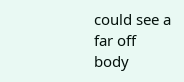could see a far off body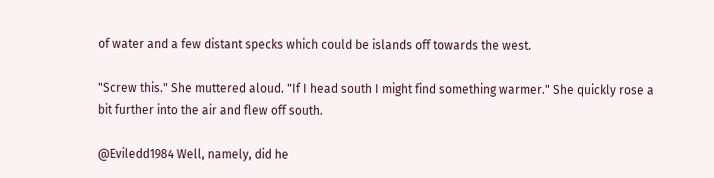of water and a few distant specks which could be islands off towards the west.

"Screw this." She muttered aloud. "If I head south I might find something warmer." She quickly rose a bit further into the air and flew off south.

@Eviledd1984 Well, namely, did he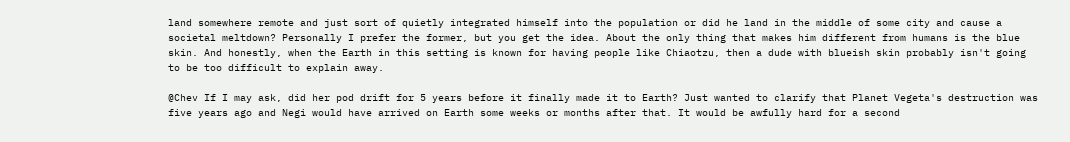land somewhere remote and just sort of quietly integrated himself into the population or did he land in the middle of some city and cause a societal meltdown? Personally I prefer the former, but you get the idea. About the only thing that makes him different from humans is the blue skin. And honestly, when the Earth in this setting is known for having people like Chiaotzu, then a dude with blueish skin probably isn't going to be too difficult to explain away.

@Chev If I may ask, did her pod drift for 5 years before it finally made it to Earth? Just wanted to clarify that Planet Vegeta's destruction was five years ago and Negi would have arrived on Earth some weeks or months after that. It would be awfully hard for a second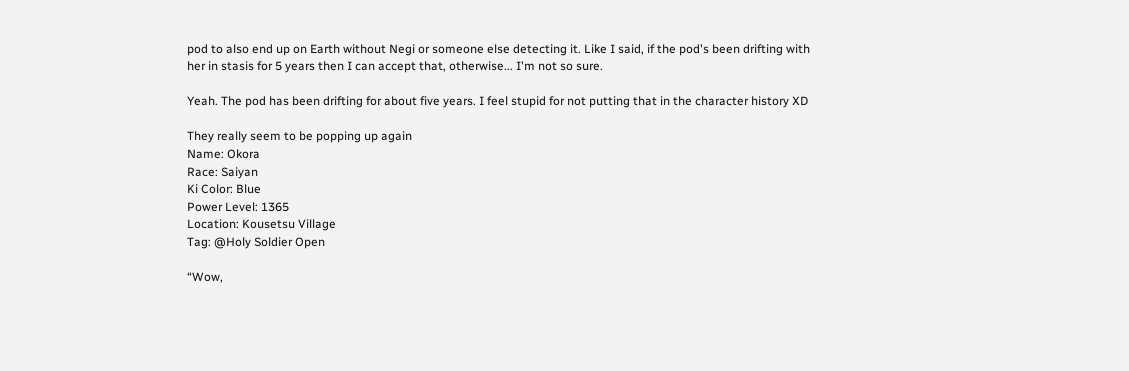pod to also end up on Earth without Negi or someone else detecting it. Like I said, if the pod's been drifting with her in stasis for 5 years then I can accept that, otherwise... I'm not so sure.

Yeah. The pod has been drifting for about five years. I feel stupid for not putting that in the character history XD

They really seem to be popping up again
Name: Okora
Race: Saiyan
Ki Color: Blue
Power Level: 1365
Location: Kousetsu Village
Tag: @Holy Soldier Open

“Wow,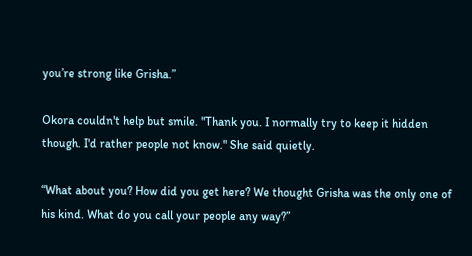you’re strong like Grisha.”

Okora couldn't help but smile. "Thank you. I normally try to keep it hidden though. I'd rather people not know." She said quietly.

“What about you? How did you get here? We thought Grisha was the only one of his kind. What do you call your people any way?”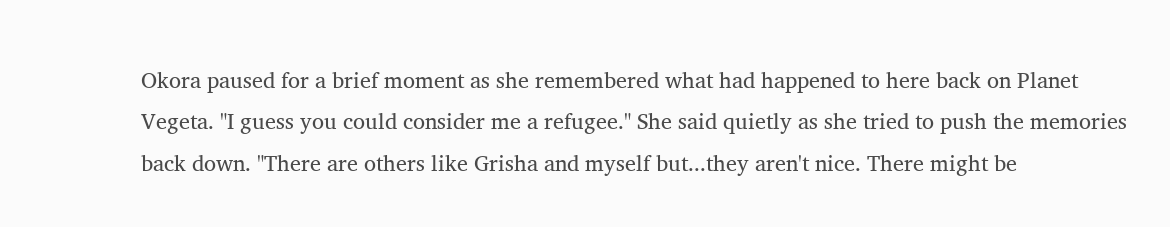Okora paused for a brief moment as she remembered what had happened to here back on Planet Vegeta. "I guess you could consider me a refugee." She said quietly as she tried to push the memories back down. "There are others like Grisha and myself but...they aren't nice. There might be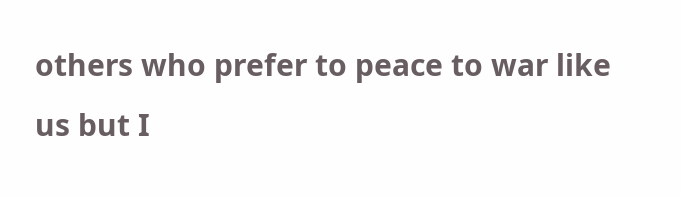others who prefer to peace to war like us but I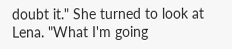doubt it." She turned to look at Lena. "What I'm going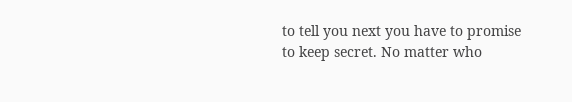to tell you next you have to promise to keep secret. No matter who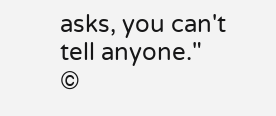asks, you can't tell anyone."
©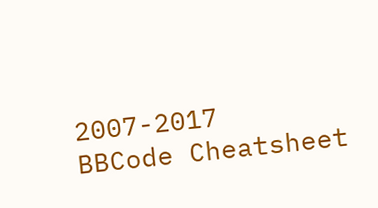2007-2017
BBCode Cheatsheet